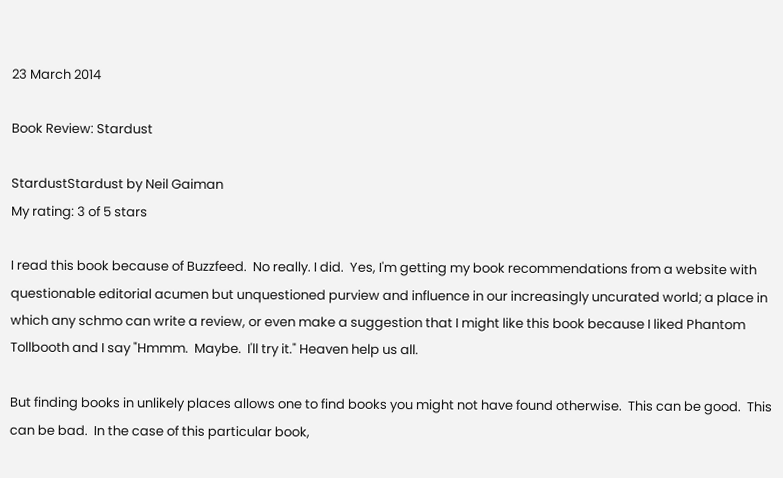23 March 2014

Book Review: Stardust

StardustStardust by Neil Gaiman
My rating: 3 of 5 stars

I read this book because of Buzzfeed.  No really. I did.  Yes, I'm getting my book recommendations from a website with questionable editorial acumen but unquestioned purview and influence in our increasingly uncurated world; a place in which any schmo can write a review, or even make a suggestion that I might like this book because I liked Phantom Tollbooth and I say "Hmmm.  Maybe.  I'll try it." Heaven help us all.

But finding books in unlikely places allows one to find books you might not have found otherwise.  This can be good.  This can be bad.  In the case of this particular book,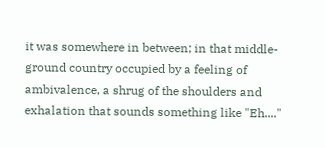it was somewhere in between; in that middle-ground country occupied by a feeling of ambivalence, a shrug of the shoulders and exhalation that sounds something like "Eh...."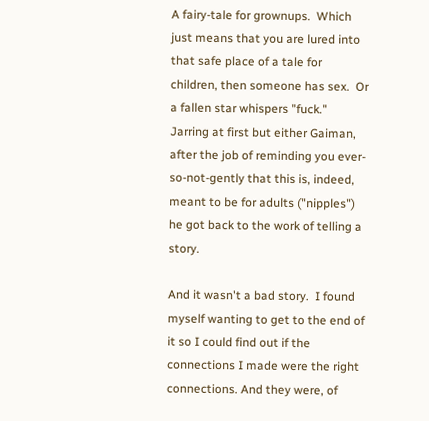A fairy-tale for grownups.  Which just means that you are lured into that safe place of a tale for children, then someone has sex.  Or a fallen star whispers "fuck."  Jarring at first but either Gaiman, after the job of reminding you ever-so-not-gently that this is, indeed, meant to be for adults ("nipples") he got back to the work of telling a story.

And it wasn't a bad story.  I found myself wanting to get to the end of it so I could find out if the connections I made were the right connections. And they were, of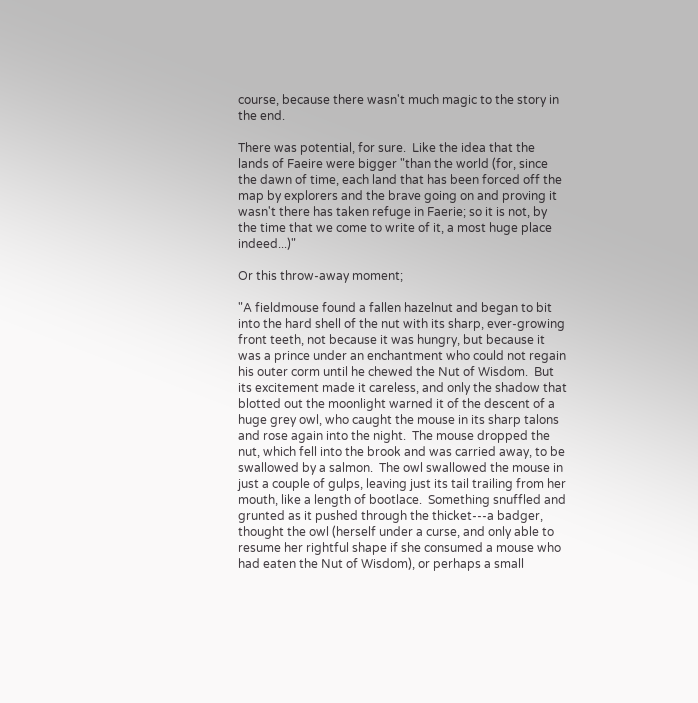course, because there wasn't much magic to the story in the end.

There was potential, for sure.  Like the idea that the lands of Faeire were bigger "than the world (for, since the dawn of time, each land that has been forced off the map by explorers and the brave going on and proving it wasn't there has taken refuge in Faerie; so it is not, by the time that we come to write of it, a most huge place indeed...)"

Or this throw-away moment;

"A fieldmouse found a fallen hazelnut and began to bit into the hard shell of the nut with its sharp, ever-growing front teeth, not because it was hungry, but because it was a prince under an enchantment who could not regain his outer corm until he chewed the Nut of Wisdom.  But its excitement made it careless, and only the shadow that blotted out the moonlight warned it of the descent of a huge grey owl, who caught the mouse in its sharp talons and rose again into the night.  The mouse dropped the nut, which fell into the brook and was carried away, to be swallowed by a salmon.  The owl swallowed the mouse in just a couple of gulps, leaving just its tail trailing from her mouth, like a length of bootlace.  Something snuffled and grunted as it pushed through the thicket---a badger, thought the owl (herself under a curse, and only able to resume her rightful shape if she consumed a mouse who had eaten the Nut of Wisdom), or perhaps a small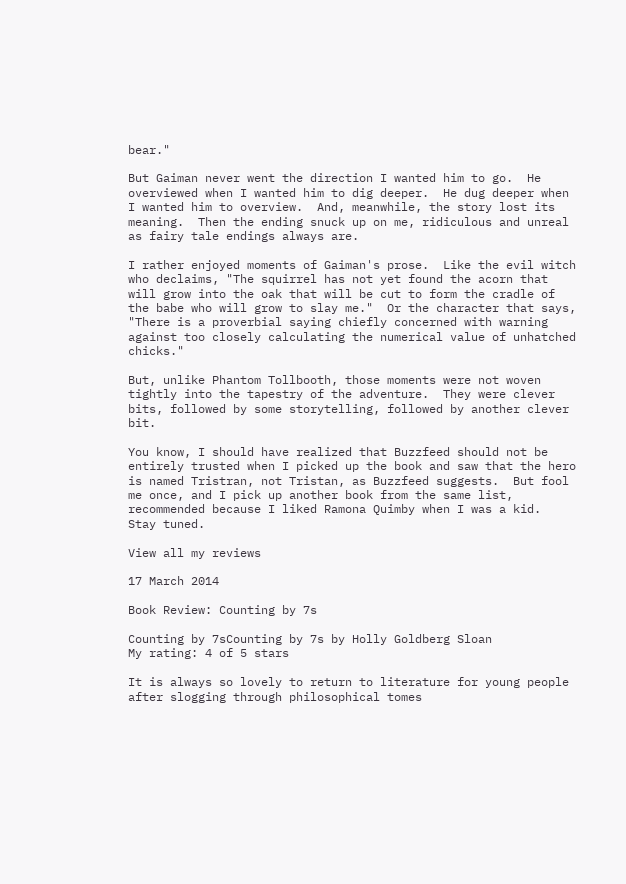bear."

But Gaiman never went the direction I wanted him to go.  He overviewed when I wanted him to dig deeper.  He dug deeper when I wanted him to overview.  And, meanwhile, the story lost its meaning.  Then the ending snuck up on me, ridiculous and unreal as fairy tale endings always are.

I rather enjoyed moments of Gaiman's prose.  Like the evil witch who declaims, "The squirrel has not yet found the acorn that will grow into the oak that will be cut to form the cradle of the babe who will grow to slay me."  Or the character that says, "There is a proverbial saying chiefly concerned with warning against too closely calculating the numerical value of unhatched chicks."

But, unlike Phantom Tollbooth, those moments were not woven tightly into the tapestry of the adventure.  They were clever bits, followed by some storytelling, followed by another clever bit.

You know, I should have realized that Buzzfeed should not be entirely trusted when I picked up the book and saw that the hero is named Tristran, not Tristan, as Buzzfeed suggests.  But fool me once, and I pick up another book from the same list, recommended because I liked Ramona Quimby when I was a kid.  Stay tuned.

View all my reviews

17 March 2014

Book Review: Counting by 7s

Counting by 7sCounting by 7s by Holly Goldberg Sloan
My rating: 4 of 5 stars

It is always so lovely to return to literature for young people after slogging through philosophical tomes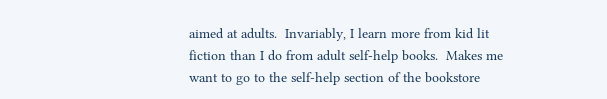aimed at adults.  Invariably, I learn more from kid lit fiction than I do from adult self-help books.  Makes me want to go to the self-help section of the bookstore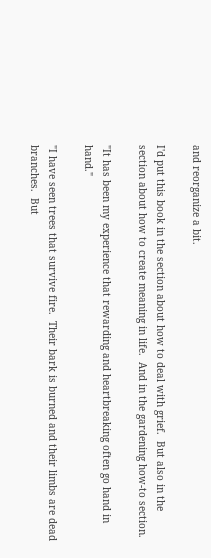and reorganize a bit.

I'd put this book in the section about how to deal with grief.  But also in the section about how to create meaning in life.  And in the gardening how-to section.

"It has been my experience that rewarding and heartbreaking often go hand in hand."

"I have seen trees that survive fire.  Their bark is burned and their limbs are dead branches.  But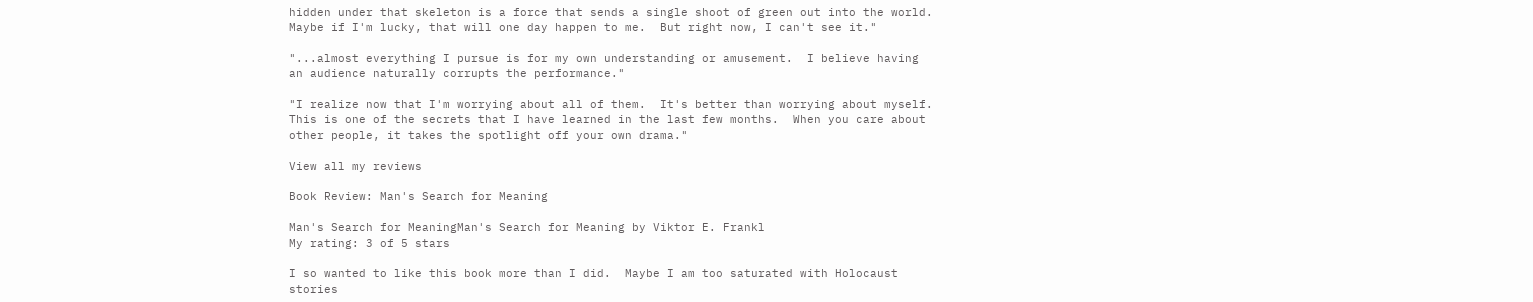hidden under that skeleton is a force that sends a single shoot of green out into the world.  Maybe if I'm lucky, that will one day happen to me.  But right now, I can't see it."

"...almost everything I pursue is for my own understanding or amusement.  I believe having an audience naturally corrupts the performance."

"I realize now that I'm worrying about all of them.  It's better than worrying about myself.  This is one of the secrets that I have learned in the last few months.  When you care about other people, it takes the spotlight off your own drama."

View all my reviews

Book Review: Man's Search for Meaning

Man's Search for MeaningMan's Search for Meaning by Viktor E. Frankl
My rating: 3 of 5 stars

I so wanted to like this book more than I did.  Maybe I am too saturated with Holocaust stories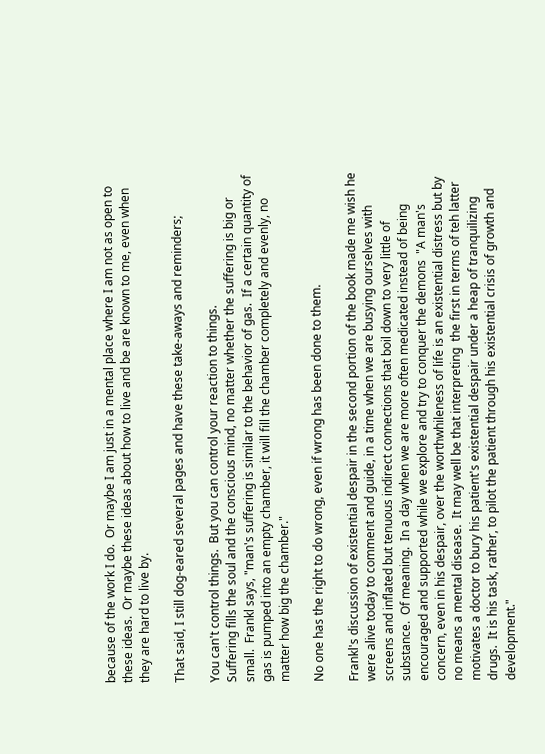because of the work I do.  Or maybe I am just in a mental place where I am not as open to these ideas.  Or maybe these ideas about how to live and be are known to me, even when they are hard to live by.

That said, I still dog-eared several pages and have these take-aways and reminders;

You can't control things.  But you can control your reaction to things.
Suffering fills the soul and the conscious mind, no matter whether the suffering is big or small.  Frankl says, "man's suffering is similar to the behavior of gas.  If a certain quantity of gas is pumped into an empty chamber, it will fill the chamber completely and evenly, no matter how big the chamber."

No one has the right to do wrong, even if wrong has been done to them.

Frankl's discussion of existential despair in the second portion of the book made me wish he were alive today to comment and guide, in a time when we are busying ourselves with screens and inflated but tenuous indirect connections that boil down to very little of substance.  Of meaning.  In a day when we are more often medicated instead of being encouraged and supported while we explore and try to conquer the demons  "A man's concern, even in his despair, over the worthwhileness of life is an existential distress but by no means a mental disease.  It may well be that interpreting  the first in terms of teh latter motivates a doctor to bury his patient's existential despair under a heap of tranquilizing drugs.  It is his task, rather, to pilot the patient through his existential crisis of growth and development."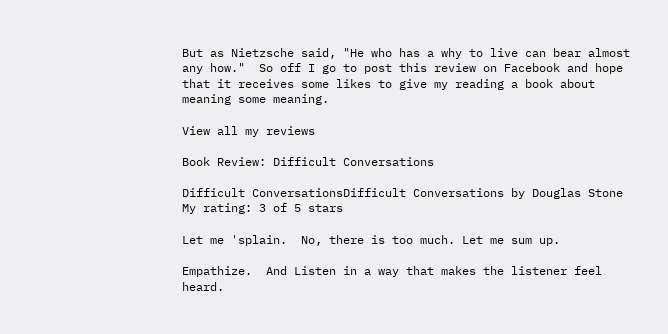But as Nietzsche said, "He who has a why to live can bear almost any how."  So off I go to post this review on Facebook and hope that it receives some likes to give my reading a book about meaning some meaning.

View all my reviews

Book Review: Difficult Conversations

Difficult ConversationsDifficult Conversations by Douglas Stone
My rating: 3 of 5 stars

Let me 'splain.  No, there is too much. Let me sum up.

Empathize.  And Listen in a way that makes the listener feel heard.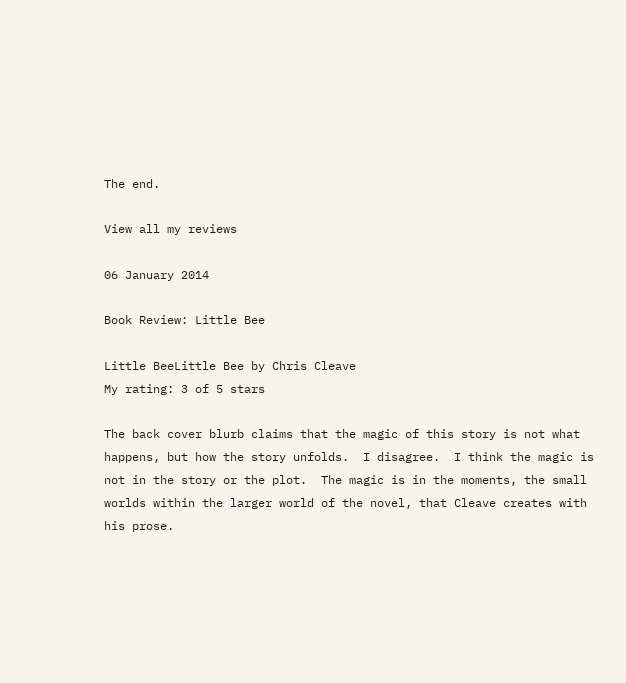The end.

View all my reviews

06 January 2014

Book Review: Little Bee

Little BeeLittle Bee by Chris Cleave
My rating: 3 of 5 stars

The back cover blurb claims that the magic of this story is not what happens, but how the story unfolds.  I disagree.  I think the magic is not in the story or the plot.  The magic is in the moments, the small worlds within the larger world of the novel, that Cleave creates with his prose.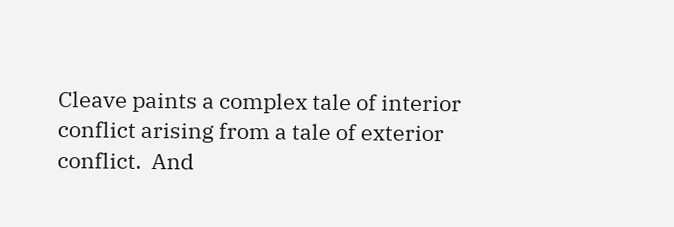Cleave paints a complex tale of interior conflict arising from a tale of exterior conflict.  And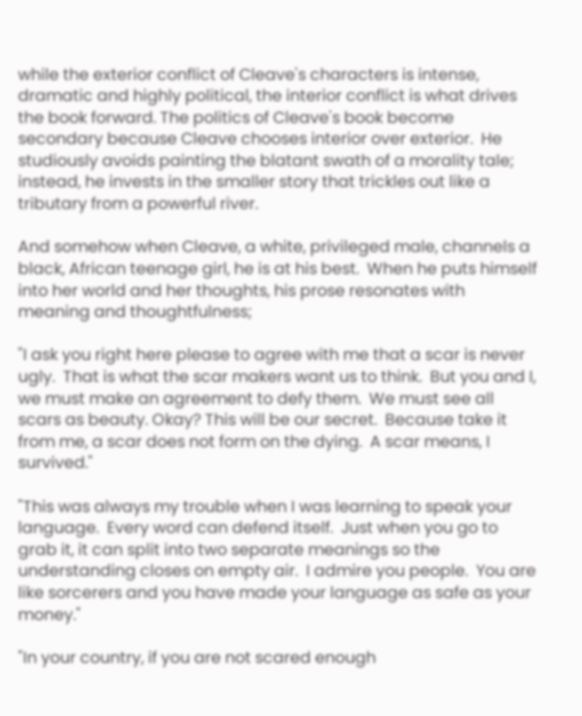while the exterior conflict of Cleave's characters is intense, dramatic and highly political, the interior conflict is what drives the book forward. The politics of Cleave's book become secondary because Cleave chooses interior over exterior.  He studiously avoids painting the blatant swath of a morality tale; instead, he invests in the smaller story that trickles out like a tributary from a powerful river.

And somehow when Cleave, a white, privileged male, channels a black, African teenage girl, he is at his best.  When he puts himself into her world and her thoughts, his prose resonates with meaning and thoughtfulness;

"I ask you right here please to agree with me that a scar is never ugly.  That is what the scar makers want us to think.  But you and I, we must make an agreement to defy them.  We must see all scars as beauty. Okay? This will be our secret.  Because take it from me, a scar does not form on the dying.  A scar means, I survived."

"This was always my trouble when I was learning to speak your language.  Every word can defend itself.  Just when you go to grab it, it can split into two separate meanings so the understanding closes on empty air.  I admire you people.  You are like sorcerers and you have made your language as safe as your money."

"In your country, if you are not scared enough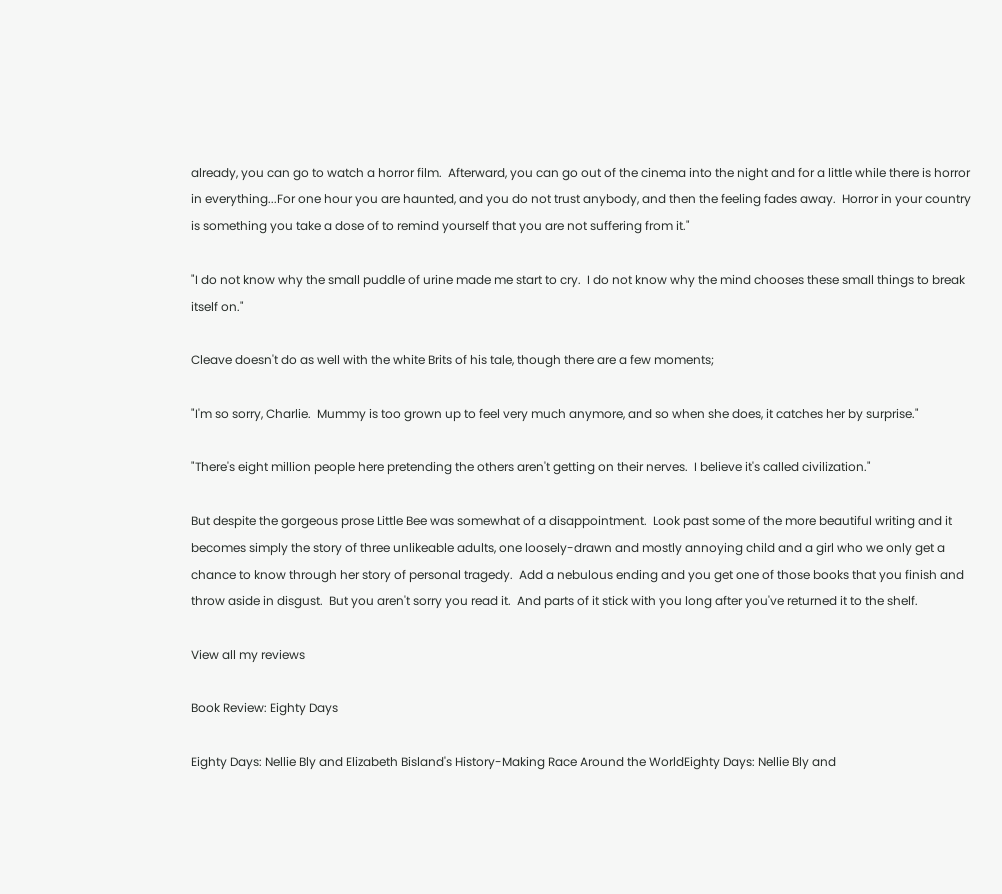already, you can go to watch a horror film.  Afterward, you can go out of the cinema into the night and for a little while there is horror in everything...For one hour you are haunted, and you do not trust anybody, and then the feeling fades away.  Horror in your country is something you take a dose of to remind yourself that you are not suffering from it."

"I do not know why the small puddle of urine made me start to cry.  I do not know why the mind chooses these small things to break itself on."

Cleave doesn't do as well with the white Brits of his tale, though there are a few moments;

"I'm so sorry, Charlie.  Mummy is too grown up to feel very much anymore, and so when she does, it catches her by surprise."

"There's eight million people here pretending the others aren't getting on their nerves.  I believe it's called civilization."

But despite the gorgeous prose Little Bee was somewhat of a disappointment.  Look past some of the more beautiful writing and it becomes simply the story of three unlikeable adults, one loosely-drawn and mostly annoying child and a girl who we only get a chance to know through her story of personal tragedy.  Add a nebulous ending and you get one of those books that you finish and throw aside in disgust.  But you aren't sorry you read it.  And parts of it stick with you long after you've returned it to the shelf.

View all my reviews

Book Review: Eighty Days

Eighty Days: Nellie Bly and Elizabeth Bisland's History-Making Race Around the WorldEighty Days: Nellie Bly and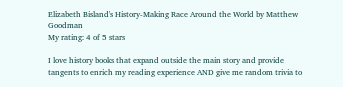Elizabeth Bisland's History-Making Race Around the World by Matthew Goodman
My rating: 4 of 5 stars

I love history books that expand outside the main story and provide tangents to enrich my reading experience AND give me random trivia to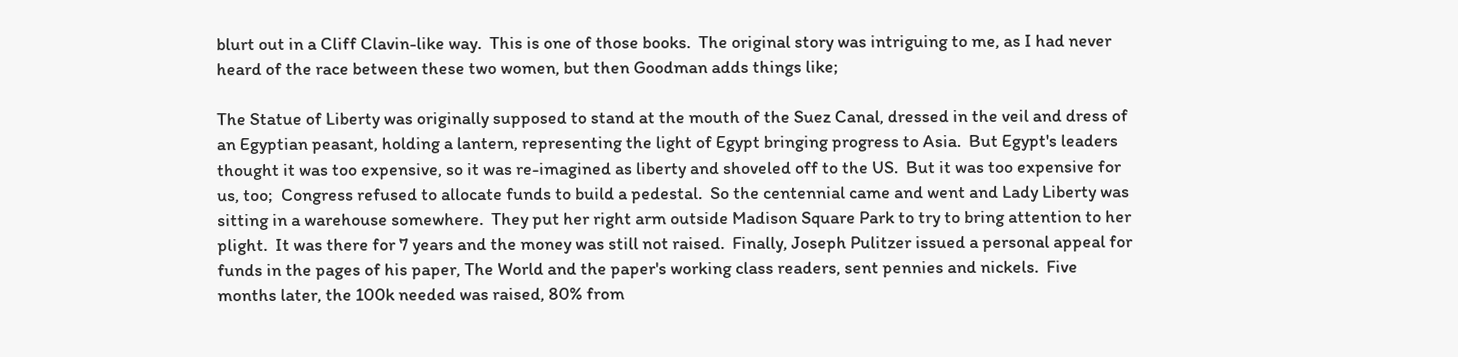blurt out in a Cliff Clavin-like way.  This is one of those books.  The original story was intriguing to me, as I had never heard of the race between these two women, but then Goodman adds things like;

The Statue of Liberty was originally supposed to stand at the mouth of the Suez Canal, dressed in the veil and dress of an Egyptian peasant, holding a lantern, representing the light of Egypt bringing progress to Asia.  But Egypt's leaders thought it was too expensive, so it was re-imagined as liberty and shoveled off to the US.  But it was too expensive for us, too;  Congress refused to allocate funds to build a pedestal.  So the centennial came and went and Lady Liberty was sitting in a warehouse somewhere.  They put her right arm outside Madison Square Park to try to bring attention to her plight.  It was there for 7 years and the money was still not raised.  Finally, Joseph Pulitzer issued a personal appeal for funds in the pages of his paper, The World and the paper's working class readers, sent pennies and nickels.  Five months later, the 100k needed was raised, 80% from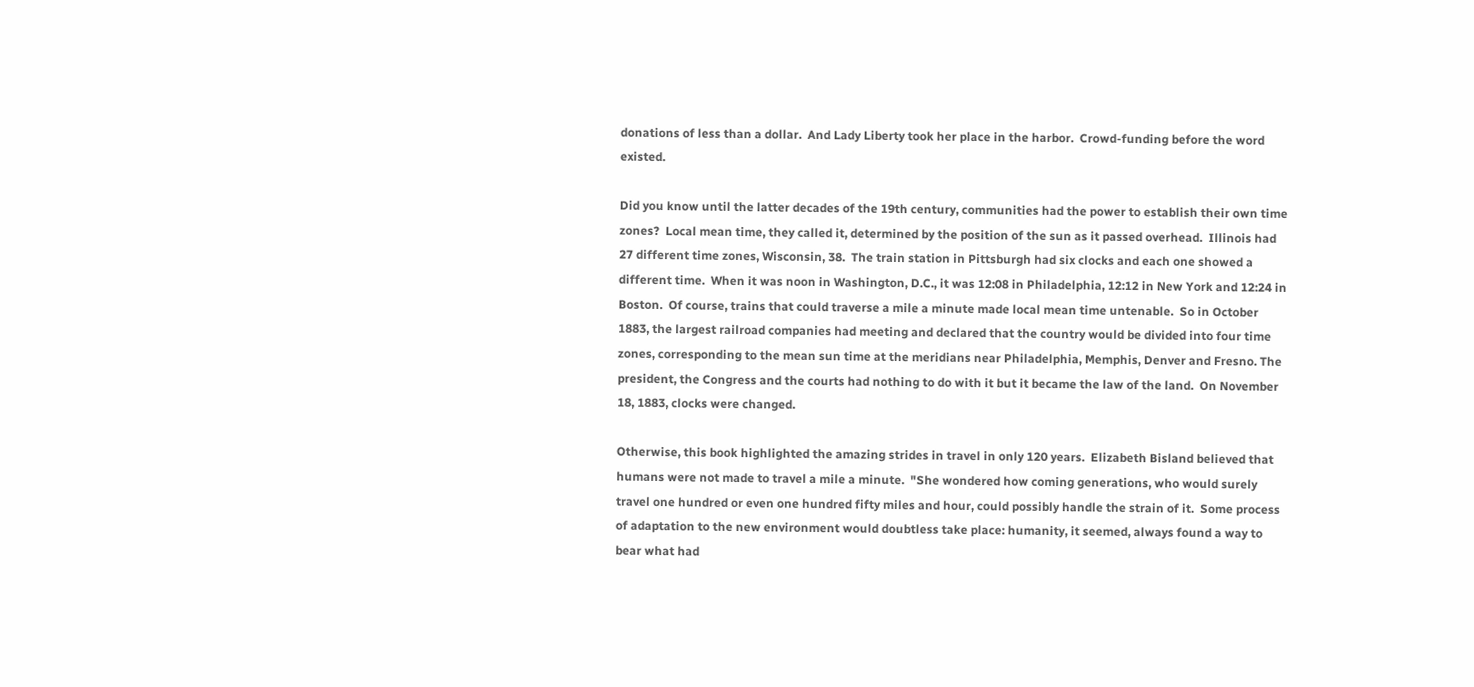donations of less than a dollar.  And Lady Liberty took her place in the harbor.  Crowd-funding before the word existed.

Did you know until the latter decades of the 19th century, communities had the power to establish their own time zones?  Local mean time, they called it, determined by the position of the sun as it passed overhead.  Illinois had 27 different time zones, Wisconsin, 38.  The train station in Pittsburgh had six clocks and each one showed a different time.  When it was noon in Washington, D.C., it was 12:08 in Philadelphia, 12:12 in New York and 12:24 in Boston.  Of course, trains that could traverse a mile a minute made local mean time untenable.  So in October 1883, the largest railroad companies had meeting and declared that the country would be divided into four time zones, corresponding to the mean sun time at the meridians near Philadelphia, Memphis, Denver and Fresno. The president, the Congress and the courts had nothing to do with it but it became the law of the land.  On November 18, 1883, clocks were changed.

Otherwise, this book highlighted the amazing strides in travel in only 120 years.  Elizabeth Bisland believed that humans were not made to travel a mile a minute.  "She wondered how coming generations, who would surely travel one hundred or even one hundred fifty miles and hour, could possibly handle the strain of it.  Some process of adaptation to the new environment would doubtless take place: humanity, it seemed, always found a way to bear what had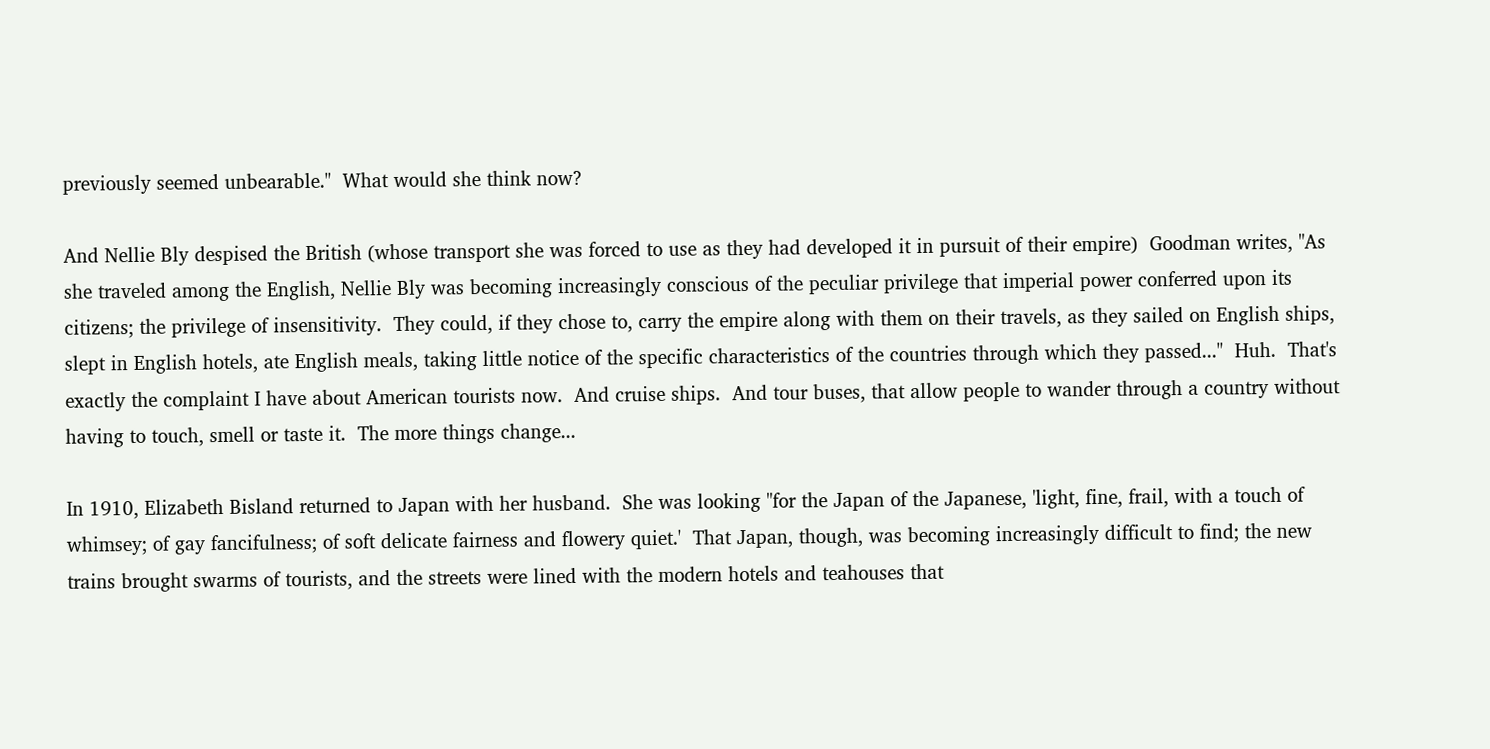previously seemed unbearable."  What would she think now?

And Nellie Bly despised the British (whose transport she was forced to use as they had developed it in pursuit of their empire)  Goodman writes, "As she traveled among the English, Nellie Bly was becoming increasingly conscious of the peculiar privilege that imperial power conferred upon its citizens; the privilege of insensitivity.  They could, if they chose to, carry the empire along with them on their travels, as they sailed on English ships, slept in English hotels, ate English meals, taking little notice of the specific characteristics of the countries through which they passed..."  Huh.  That's exactly the complaint I have about American tourists now.  And cruise ships.  And tour buses, that allow people to wander through a country without having to touch, smell or taste it.  The more things change...

In 1910, Elizabeth Bisland returned to Japan with her husband.  She was looking "for the Japan of the Japanese, 'light, fine, frail, with a touch of whimsey; of gay fancifulness; of soft delicate fairness and flowery quiet.'  That Japan, though, was becoming increasingly difficult to find; the new trains brought swarms of tourists, and the streets were lined with the modern hotels and teahouses that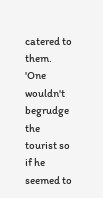catered to them. 'One wouldn't begrudge the tourist so if he seemed to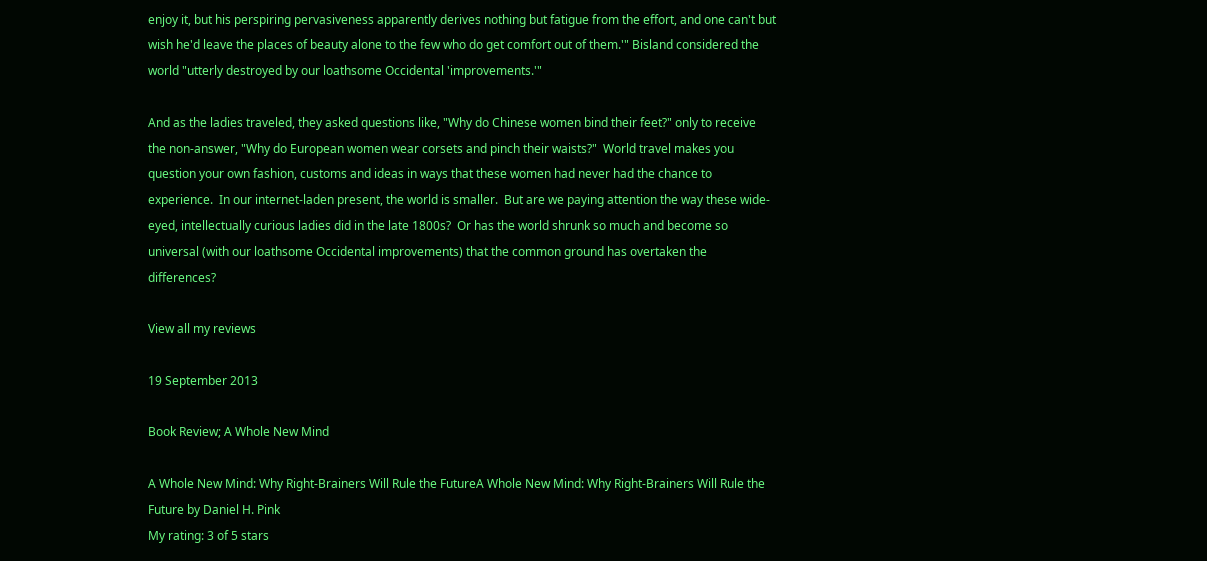enjoy it, but his perspiring pervasiveness apparently derives nothing but fatigue from the effort, and one can't but wish he'd leave the places of beauty alone to the few who do get comfort out of them.'" Bisland considered the world "utterly destroyed by our loathsome Occidental 'improvements.'"

And as the ladies traveled, they asked questions like, "Why do Chinese women bind their feet?" only to receive the non-answer, "Why do European women wear corsets and pinch their waists?"  World travel makes you question your own fashion, customs and ideas in ways that these women had never had the chance to experience.  In our internet-laden present, the world is smaller.  But are we paying attention the way these wide-eyed, intellectually curious ladies did in the late 1800s?  Or has the world shrunk so much and become so universal (with our loathsome Occidental improvements) that the common ground has overtaken the differences?

View all my reviews

19 September 2013

Book Review; A Whole New Mind

A Whole New Mind: Why Right-Brainers Will Rule the FutureA Whole New Mind: Why Right-Brainers Will Rule the Future by Daniel H. Pink
My rating: 3 of 5 stars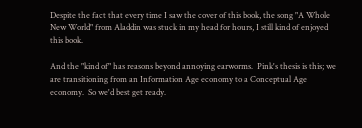Despite the fact that every time I saw the cover of this book, the song "A Whole New World" from Aladdin was stuck in my head for hours, I still kind of enjoyed this book.

And the "kind of" has reasons beyond annoying earworms.  Pink's thesis is this; we are transitioning from an Information Age economy to a Conceptual Age economy.  So we'd best get ready.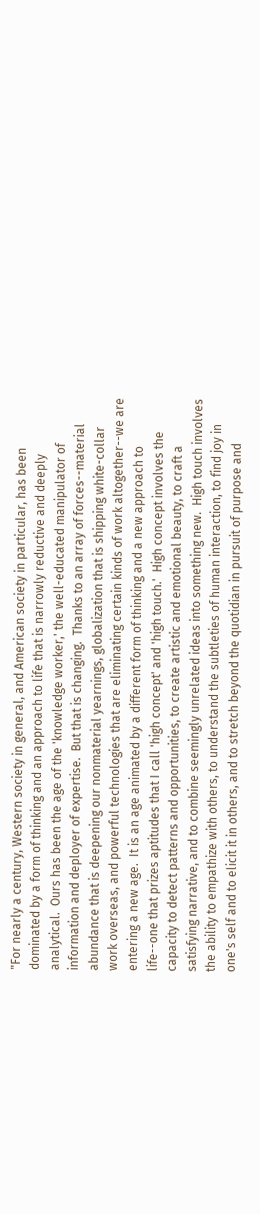"For nearly a century, Western society in general, and American society in particular, has been dominated by a form of thinking and an approach to life that is narrowly reductive and deeply analytical.  Ours has been the age of the 'knowledge worker,' the well-educated manipulator of information and deployer of expertise.  But that is changing.  Thanks to an array of forces--material abundance that is deepening our nonmaterial yearnings, globalization that is shipping white-collar work overseas, and powerful technologies that are eliminating certain kinds of work altogether--we are entering a new age.  It is an age animated by a different form of thinking and a new approach to life--one that prizes aptitudes that I call 'high concept' and 'high touch.'  High concept involves the capacity to detect patterns and opportunities, to create artistic and emotional beauty, to craft a satisfying narrative, and to combine seemingly unrelated ideas into something new.  High touch involves the ability to empathize with others, to understand the subtleties of human interaction, to find joy in one's self and to elicit it in others, and to stretch beyond the quotidian in pursuit of purpose and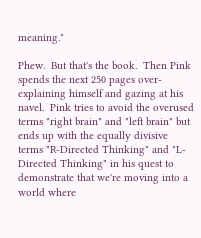meaning."

Phew.  But that's the book.  Then Pink spends the next 250 pages over-explaining himself and gazing at his navel.  Pink tries to avoid the overused terms "right brain" and "left brain" but ends up with the equally divisive terms "R-Directed Thinking" and "L-Directed Thinking" in his quest to demonstrate that we're moving into a world where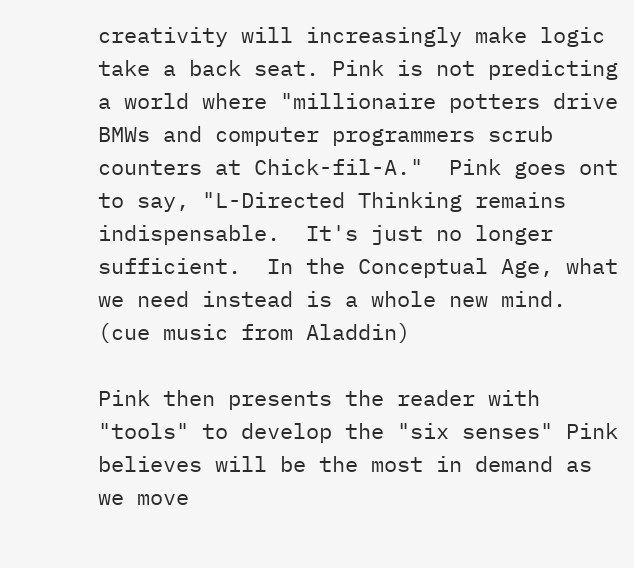creativity will increasingly make logic take a back seat. Pink is not predicting a world where "millionaire potters drive BMWs and computer programmers scrub counters at Chick-fil-A."  Pink goes ont to say, "L-Directed Thinking remains indispensable.  It's just no longer sufficient.  In the Conceptual Age, what we need instead is a whole new mind. (cue music from Aladdin)

Pink then presents the reader with "tools" to develop the "six senses" Pink believes will be the most in demand as we move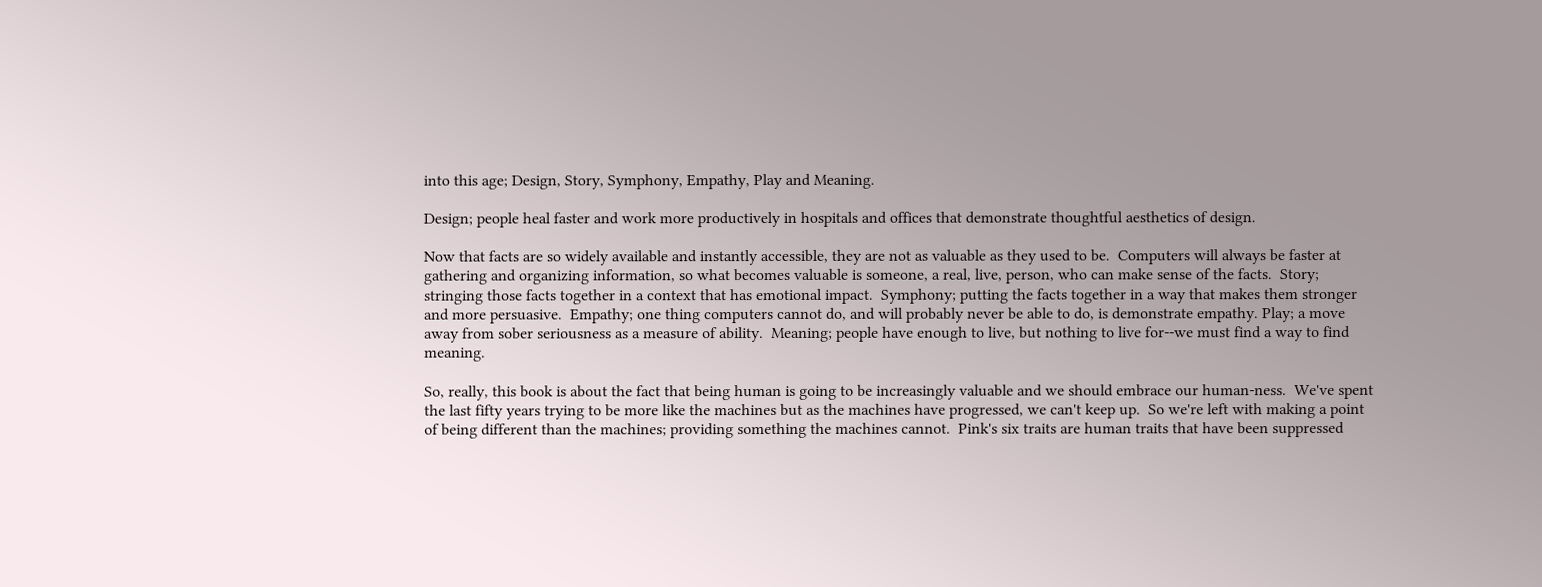into this age; Design, Story, Symphony, Empathy, Play and Meaning.

Design; people heal faster and work more productively in hospitals and offices that demonstrate thoughtful aesthetics of design.

Now that facts are so widely available and instantly accessible, they are not as valuable as they used to be.  Computers will always be faster at gathering and organizing information, so what becomes valuable is someone, a real, live, person, who can make sense of the facts.  Story; stringing those facts together in a context that has emotional impact.  Symphony; putting the facts together in a way that makes them stronger and more persuasive.  Empathy; one thing computers cannot do, and will probably never be able to do, is demonstrate empathy. Play; a move away from sober seriousness as a measure of ability.  Meaning; people have enough to live, but nothing to live for--we must find a way to find meaning.

So, really, this book is about the fact that being human is going to be increasingly valuable and we should embrace our human-ness.  We've spent the last fifty years trying to be more like the machines but as the machines have progressed, we can't keep up.  So we're left with making a point of being different than the machines; providing something the machines cannot.  Pink's six traits are human traits that have been suppressed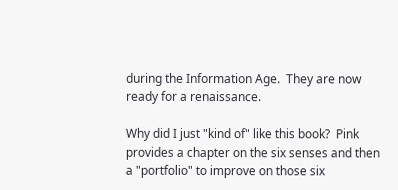during the Information Age.  They are now ready for a renaissance.

Why did I just "kind of" like this book?  Pink provides a chapter on the six senses and then a "portfolio" to improve on those six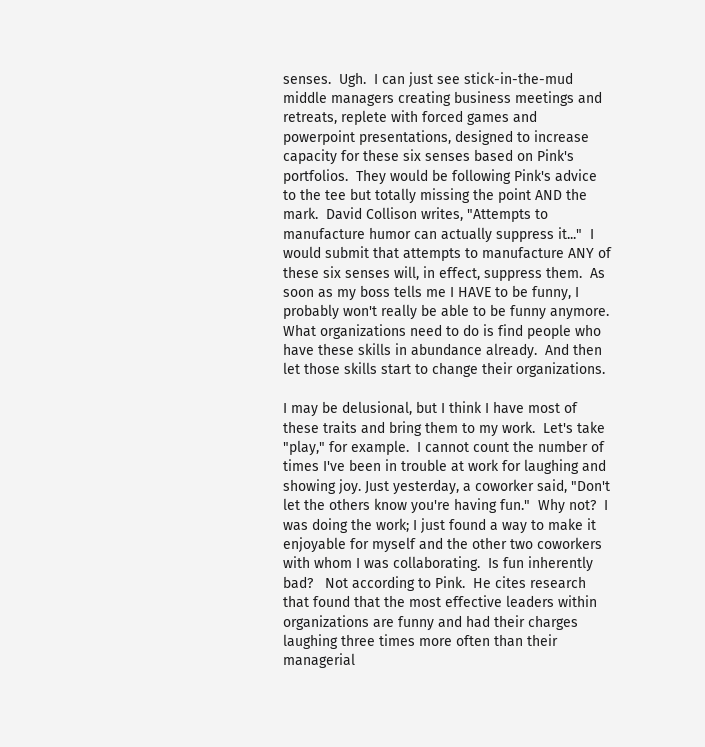senses.  Ugh.  I can just see stick-in-the-mud middle managers creating business meetings and retreats, replete with forced games and powerpoint presentations, designed to increase capacity for these six senses based on Pink's portfolios.  They would be following Pink's advice to the tee but totally missing the point AND the mark.  David Collison writes, "Attempts to manufacture humor can actually suppress it..."  I would submit that attempts to manufacture ANY of these six senses will, in effect, suppress them.  As soon as my boss tells me I HAVE to be funny, I probably won't really be able to be funny anymore.  What organizations need to do is find people who have these skills in abundance already.  And then let those skills start to change their organizations.

I may be delusional, but I think I have most of these traits and bring them to my work.  Let's take "play," for example.  I cannot count the number of times I've been in trouble at work for laughing and showing joy. Just yesterday, a coworker said, "Don't let the others know you're having fun."  Why not?  I was doing the work; I just found a way to make it enjoyable for myself and the other two coworkers with whom I was collaborating.  Is fun inherently bad?   Not according to Pink.  He cites research that found that the most effective leaders within organizations are funny and had their charges laughing three times more often than their managerial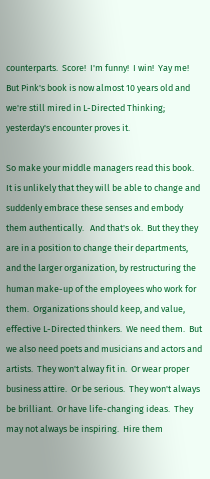counterparts.  Score!  I'm funny!  I win!  Yay me!   But Pink's book is now almost 10 years old and we're still mired in L-Directed Thinking; yesterday's encounter proves it.

So make your middle managers read this book.  It is unlikely that they will be able to change and suddenly embrace these senses and embody them authentically.   And that's ok.  But they they are in a position to change their departments, and the larger organization, by restructuring the human make-up of the employees who work for them.  Organizations should keep, and value, effective L-Directed thinkers.  We need them.  But we also need poets and musicians and actors and artists.  They won't alway fit in.  Or wear proper business attire.  Or be serious.  They won't always be brilliant.  Or have life-changing ideas.  They may not always be inspiring.  Hire them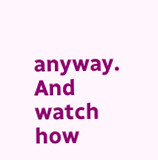anyway.  And watch how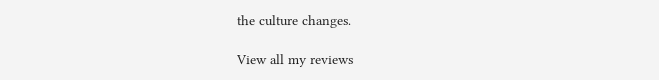the culture changes.

View all my reviews